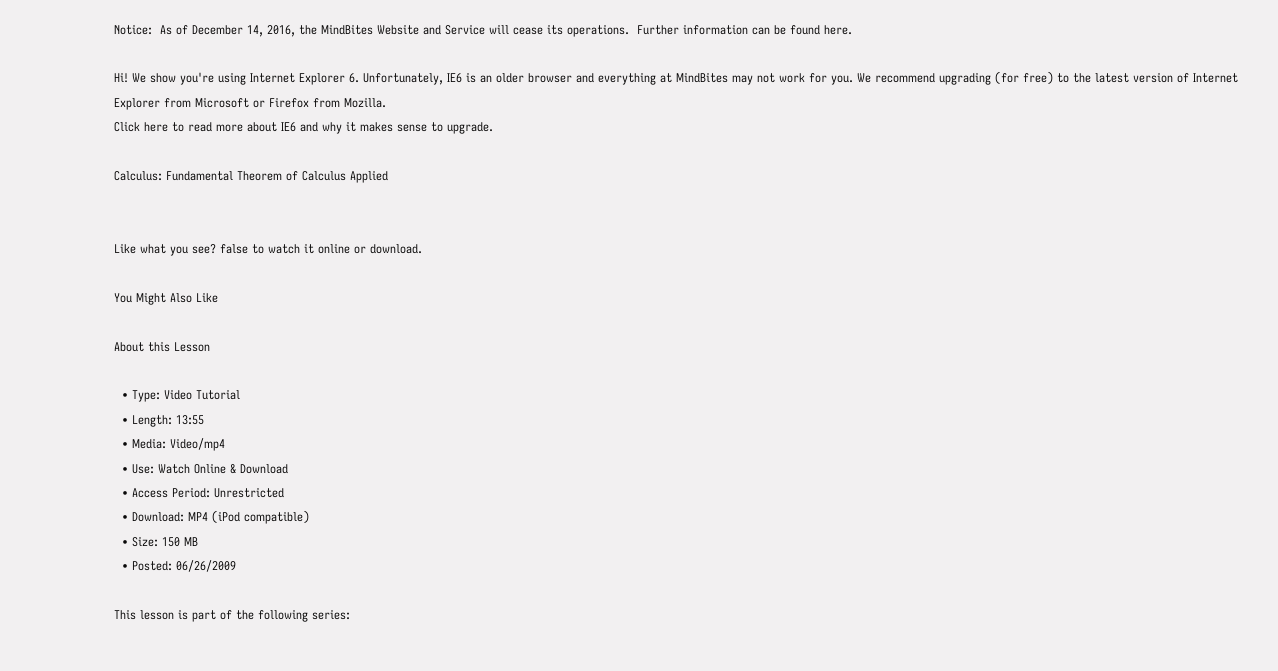Notice:  As of December 14, 2016, the MindBites Website and Service will cease its operations.  Further information can be found here.

Hi! We show you're using Internet Explorer 6. Unfortunately, IE6 is an older browser and everything at MindBites may not work for you. We recommend upgrading (for free) to the latest version of Internet Explorer from Microsoft or Firefox from Mozilla.
Click here to read more about IE6 and why it makes sense to upgrade.

Calculus: Fundamental Theorem of Calculus Applied


Like what you see? false to watch it online or download.

You Might Also Like

About this Lesson

  • Type: Video Tutorial
  • Length: 13:55
  • Media: Video/mp4
  • Use: Watch Online & Download
  • Access Period: Unrestricted
  • Download: MP4 (iPod compatible)
  • Size: 150 MB
  • Posted: 06/26/2009

This lesson is part of the following series: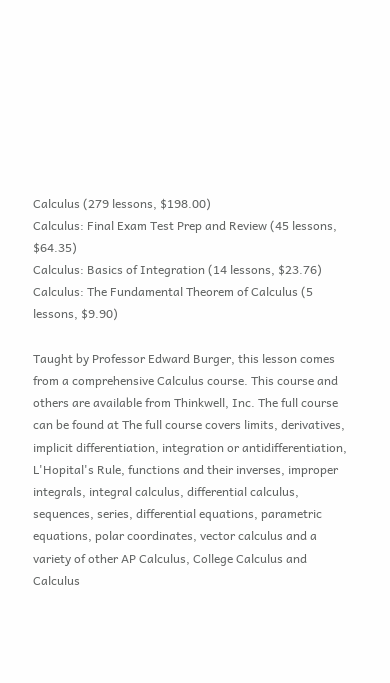Calculus (279 lessons, $198.00)
Calculus: Final Exam Test Prep and Review (45 lessons, $64.35)
Calculus: Basics of Integration (14 lessons, $23.76)
Calculus: The Fundamental Theorem of Calculus (5 lessons, $9.90)

Taught by Professor Edward Burger, this lesson comes from a comprehensive Calculus course. This course and others are available from Thinkwell, Inc. The full course can be found at The full course covers limits, derivatives, implicit differentiation, integration or antidifferentiation, L'Hopital's Rule, functions and their inverses, improper integrals, integral calculus, differential calculus, sequences, series, differential equations, parametric equations, polar coordinates, vector calculus and a variety of other AP Calculus, College Calculus and Calculus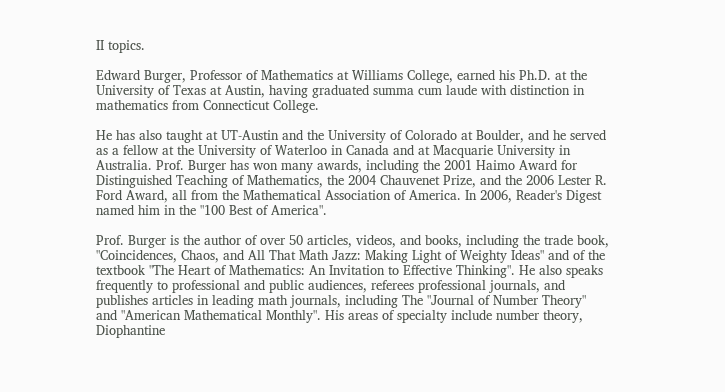II topics.

Edward Burger, Professor of Mathematics at Williams College, earned his Ph.D. at the University of Texas at Austin, having graduated summa cum laude with distinction in mathematics from Connecticut College.

He has also taught at UT-Austin and the University of Colorado at Boulder, and he served as a fellow at the University of Waterloo in Canada and at Macquarie University in Australia. Prof. Burger has won many awards, including the 2001 Haimo Award for Distinguished Teaching of Mathematics, the 2004 Chauvenet Prize, and the 2006 Lester R. Ford Award, all from the Mathematical Association of America. In 2006, Reader's Digest named him in the "100 Best of America".

Prof. Burger is the author of over 50 articles, videos, and books, including the trade book, "Coincidences, Chaos, and All That Math Jazz: Making Light of Weighty Ideas" and of the textbook "The Heart of Mathematics: An Invitation to Effective Thinking". He also speaks frequently to professional and public audiences, referees professional journals, and publishes articles in leading math journals, including The "Journal of Number Theory" and "American Mathematical Monthly". His areas of specialty include number theory, Diophantine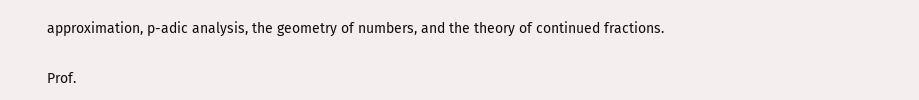approximation, p-adic analysis, the geometry of numbers, and the theory of continued fractions.

Prof.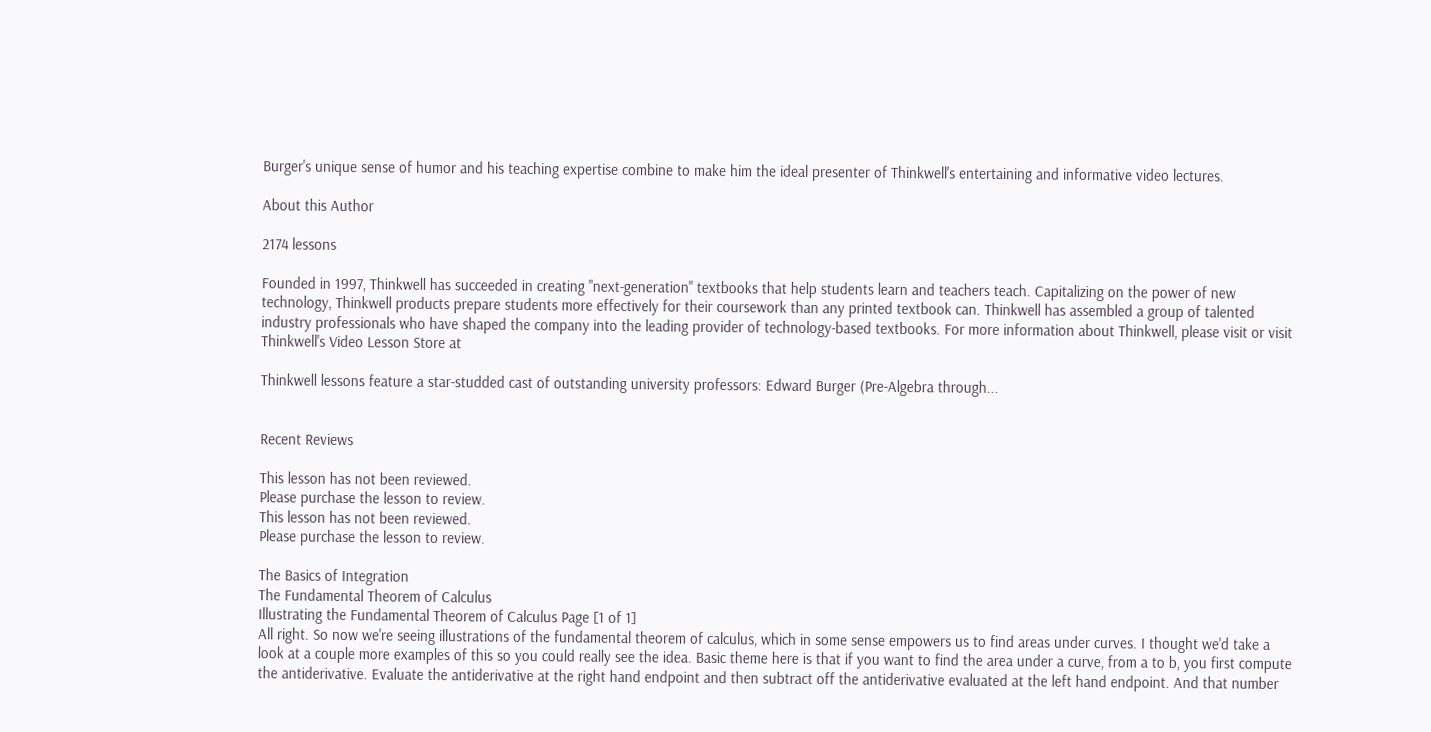Burger's unique sense of humor and his teaching expertise combine to make him the ideal presenter of Thinkwell's entertaining and informative video lectures.

About this Author

2174 lessons

Founded in 1997, Thinkwell has succeeded in creating "next-generation" textbooks that help students learn and teachers teach. Capitalizing on the power of new technology, Thinkwell products prepare students more effectively for their coursework than any printed textbook can. Thinkwell has assembled a group of talented industry professionals who have shaped the company into the leading provider of technology-based textbooks. For more information about Thinkwell, please visit or visit Thinkwell's Video Lesson Store at

Thinkwell lessons feature a star-studded cast of outstanding university professors: Edward Burger (Pre-Algebra through...


Recent Reviews

This lesson has not been reviewed.
Please purchase the lesson to review.
This lesson has not been reviewed.
Please purchase the lesson to review.

The Basics of Integration
The Fundamental Theorem of Calculus
Illustrating the Fundamental Theorem of Calculus Page [1 of 1]
All right. So now we're seeing illustrations of the fundamental theorem of calculus, which in some sense empowers us to find areas under curves. I thought we'd take a look at a couple more examples of this so you could really see the idea. Basic theme here is that if you want to find the area under a curve, from a to b, you first compute the antiderivative. Evaluate the antiderivative at the right hand endpoint and then subtract off the antiderivative evaluated at the left hand endpoint. And that number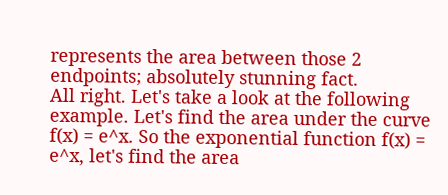represents the area between those 2 endpoints; absolutely stunning fact.
All right. Let's take a look at the following example. Let's find the area under the curve f(x) = e^x. So the exponential function f(x) = e^x, let's find the area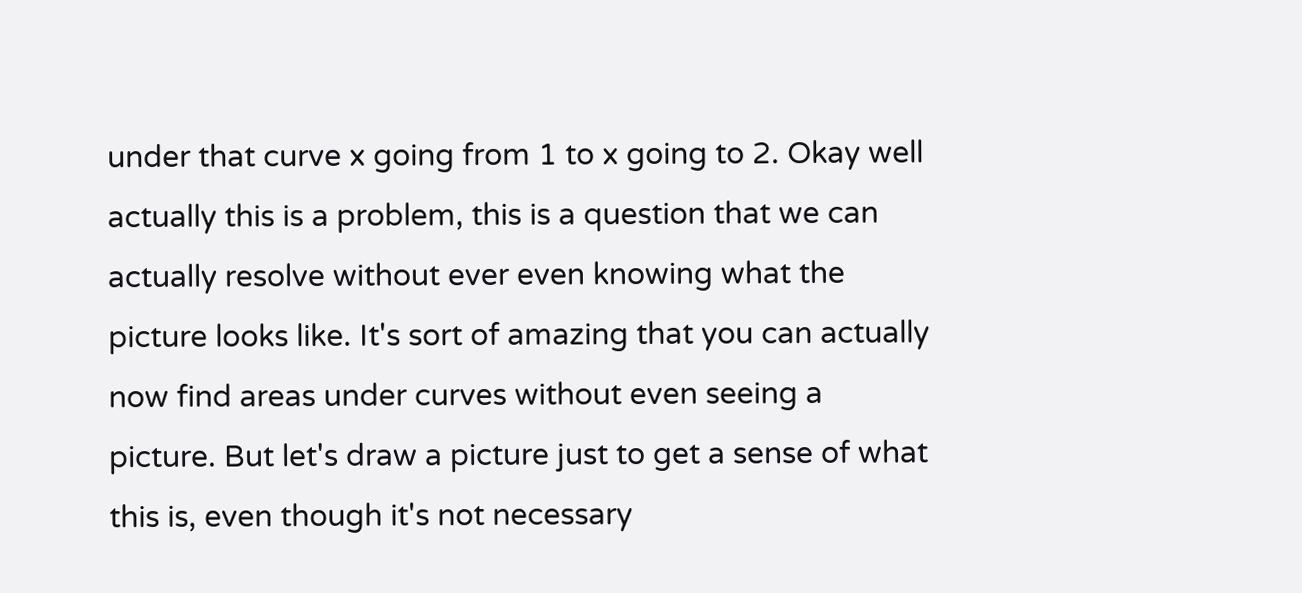under that curve x going from 1 to x going to 2. Okay well actually this is a problem, this is a question that we can actually resolve without ever even knowing what the picture looks like. It's sort of amazing that you can actually now find areas under curves without even seeing a picture. But let's draw a picture just to get a sense of what this is, even though it's not necessary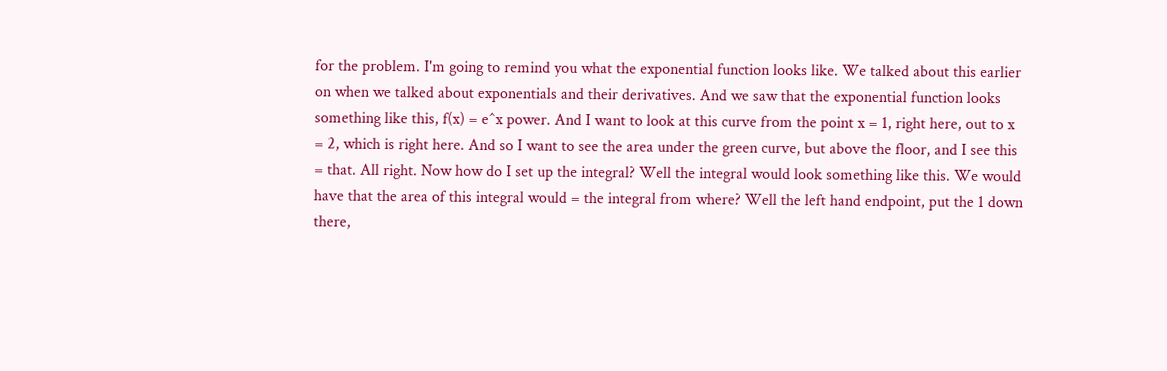for the problem. I'm going to remind you what the exponential function looks like. We talked about this earlier on when we talked about exponentials and their derivatives. And we saw that the exponential function looks something like this, f(x) = e^x power. And I want to look at this curve from the point x = 1, right here, out to x = 2, which is right here. And so I want to see the area under the green curve, but above the floor, and I see this = that. All right. Now how do I set up the integral? Well the integral would look something like this. We would have that the area of this integral would = the integral from where? Well the left hand endpoint, put the 1 down there,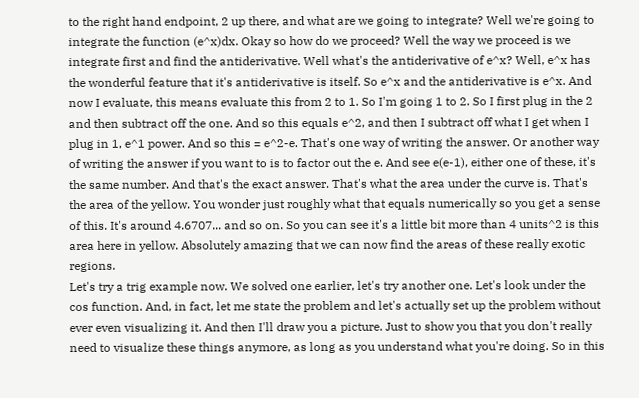to the right hand endpoint, 2 up there, and what are we going to integrate? Well we're going to integrate the function (e^x)dx. Okay so how do we proceed? Well the way we proceed is we integrate first and find the antiderivative. Well what's the antiderivative of e^x? Well, e^x has the wonderful feature that it's antiderivative is itself. So e^x and the antiderivative is e^x. And now I evaluate, this means evaluate this from 2 to 1. So I'm going 1 to 2. So I first plug in the 2 and then subtract off the one. And so this equals e^2, and then I subtract off what I get when I plug in 1, e^1 power. And so this = e^2-e. That's one way of writing the answer. Or another way of writing the answer if you want to is to factor out the e. And see e(e-1), either one of these, it's the same number. And that's the exact answer. That's what the area under the curve is. That's the area of the yellow. You wonder just roughly what that equals numerically so you get a sense of this. It's around 4.6707... and so on. So you can see it's a little bit more than 4 units^2 is this area here in yellow. Absolutely amazing that we can now find the areas of these really exotic regions.
Let's try a trig example now. We solved one earlier, let's try another one. Let's look under the cos function. And, in fact, let me state the problem and let's actually set up the problem without ever even visualizing it. And then I'll draw you a picture. Just to show you that you don't really need to visualize these things anymore, as long as you understand what you're doing. So in this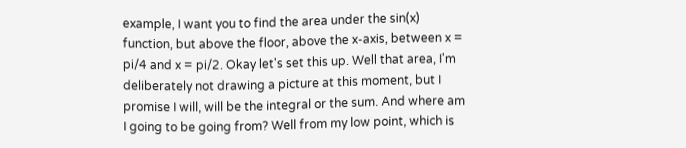example, I want you to find the area under the sin(x) function, but above the floor, above the x-axis, between x = pi/4 and x = pi/2. Okay let's set this up. Well that area, I'm deliberately not drawing a picture at this moment, but I promise I will, will be the integral or the sum. And where am I going to be going from? Well from my low point, which is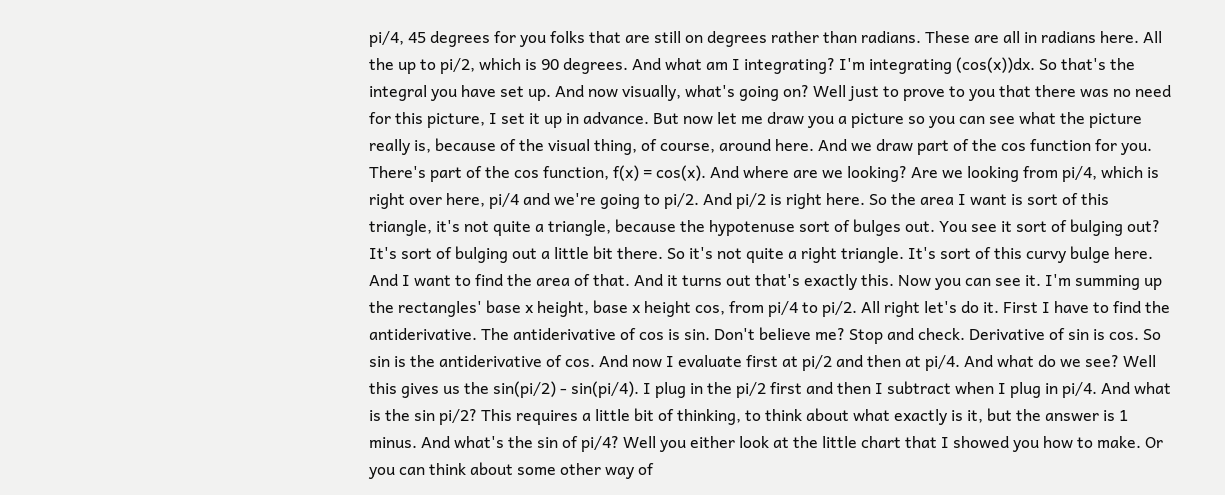pi/4, 45 degrees for you folks that are still on degrees rather than radians. These are all in radians here. All the up to pi/2, which is 90 degrees. And what am I integrating? I'm integrating (cos(x))dx. So that's the integral you have set up. And now visually, what's going on? Well just to prove to you that there was no need for this picture, I set it up in advance. But now let me draw you a picture so you can see what the picture really is, because of the visual thing, of course, around here. And we draw part of the cos function for you. There's part of the cos function, f(x) = cos(x). And where are we looking? Are we looking from pi/4, which is right over here, pi/4 and we're going to pi/2. And pi/2 is right here. So the area I want is sort of this triangle, it's not quite a triangle, because the hypotenuse sort of bulges out. You see it sort of bulging out? It's sort of bulging out a little bit there. So it's not quite a right triangle. It's sort of this curvy bulge here. And I want to find the area of that. And it turns out that's exactly this. Now you can see it. I'm summing up the rectangles' base x height, base x height cos, from pi/4 to pi/2. All right let's do it. First I have to find the antiderivative. The antiderivative of cos is sin. Don't believe me? Stop and check. Derivative of sin is cos. So sin is the antiderivative of cos. And now I evaluate first at pi/2 and then at pi/4. And what do we see? Well this gives us the sin(pi/2) - sin(pi/4). I plug in the pi/2 first and then I subtract when I plug in pi/4. And what is the sin pi/2? This requires a little bit of thinking, to think about what exactly is it, but the answer is 1 minus. And what's the sin of pi/4? Well you either look at the little chart that I showed you how to make. Or you can think about some other way of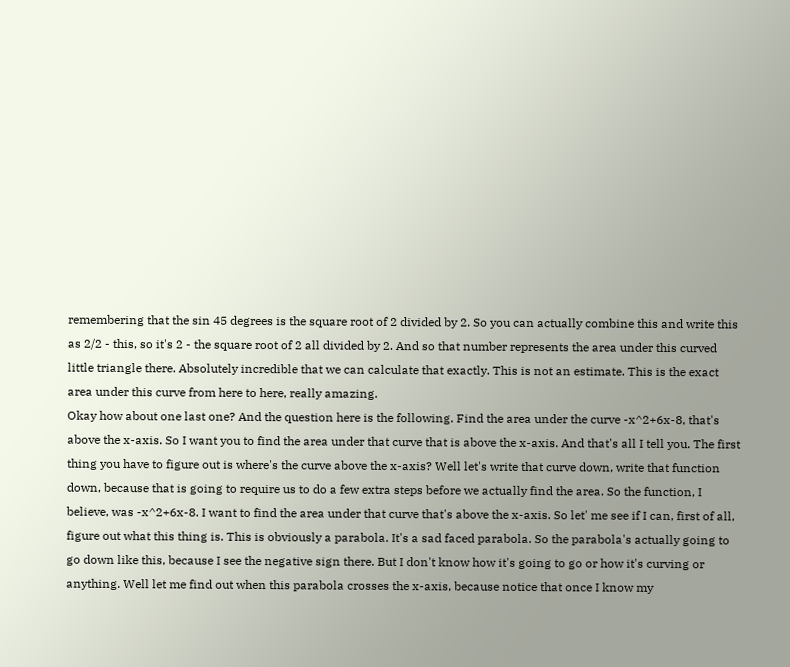remembering that the sin 45 degrees is the square root of 2 divided by 2. So you can actually combine this and write this as 2/2 - this, so it's 2 - the square root of 2 all divided by 2. And so that number represents the area under this curved little triangle there. Absolutely incredible that we can calculate that exactly. This is not an estimate. This is the exact area under this curve from here to here, really amazing.
Okay how about one last one? And the question here is the following. Find the area under the curve -x^2+6x-8, that's above the x-axis. So I want you to find the area under that curve that is above the x-axis. And that's all I tell you. The first thing you have to figure out is where's the curve above the x-axis? Well let's write that curve down, write that function down, because that is going to require us to do a few extra steps before we actually find the area. So the function, I believe, was -x^2+6x-8. I want to find the area under that curve that's above the x-axis. So let' me see if I can, first of all, figure out what this thing is. This is obviously a parabola. It's a sad faced parabola. So the parabola's actually going to go down like this, because I see the negative sign there. But I don't know how it's going to go or how it's curving or anything. Well let me find out when this parabola crosses the x-axis, because notice that once I know my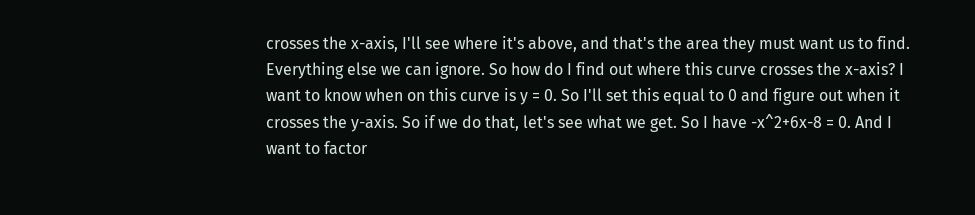crosses the x-axis, I'll see where it's above, and that's the area they must want us to find. Everything else we can ignore. So how do I find out where this curve crosses the x-axis? I want to know when on this curve is y = 0. So I'll set this equal to 0 and figure out when it crosses the y-axis. So if we do that, let's see what we get. So I have -x^2+6x-8 = 0. And I want to factor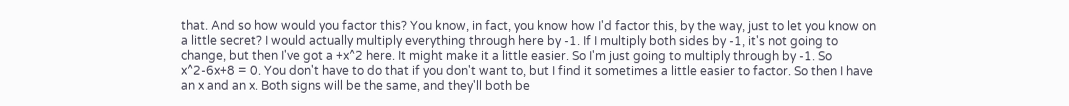that. And so how would you factor this? You know, in fact, you know how I'd factor this, by the way, just to let you know on a little secret? I would actually multiply everything through here by -1. If I multiply both sides by -1, it's not going to change, but then I've got a +x^2 here. It might make it a little easier. So I'm just going to multiply through by -1. So x^2-6x+8 = 0. You don't have to do that if you don't want to, but I find it sometimes a little easier to factor. So then I have an x and an x. Both signs will be the same, and they'll both be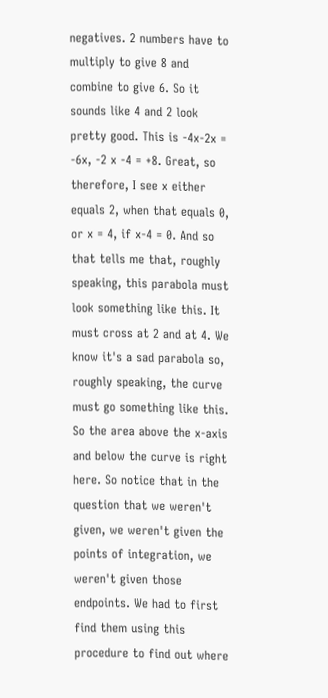negatives. 2 numbers have to multiply to give 8 and combine to give 6. So it sounds like 4 and 2 look pretty good. This is -4x-2x = -6x, -2 x -4 = +8. Great, so therefore, I see x either equals 2, when that equals 0, or x = 4, if x-4 = 0. And so that tells me that, roughly speaking, this parabola must look something like this. It must cross at 2 and at 4. We know it's a sad parabola so, roughly speaking, the curve must go something like this. So the area above the x-axis and below the curve is right here. So notice that in the question that we weren't given, we weren't given the points of integration, we weren't given those endpoints. We had to first find them using this procedure to find out where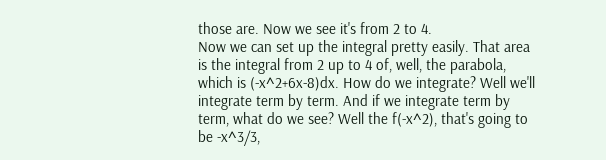those are. Now we see it's from 2 to 4.
Now we can set up the integral pretty easily. That area is the integral from 2 up to 4 of, well, the parabola, which is (-x^2+6x-8)dx. How do we integrate? Well we'll integrate term by term. And if we integrate term by term, what do we see? Well the f(-x^2), that's going to be -x^3/3,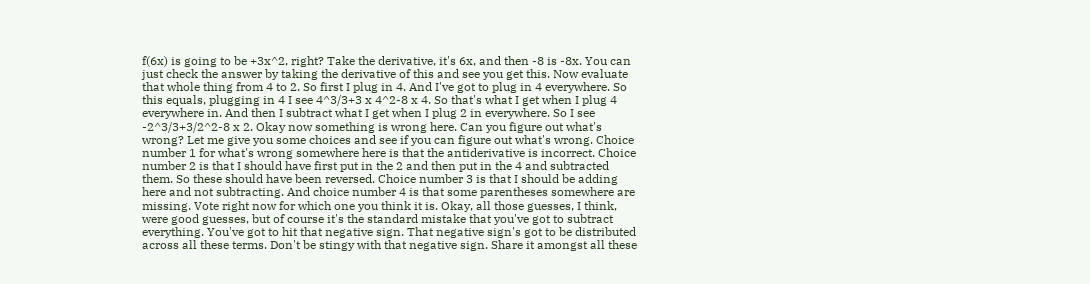f(6x) is going to be +3x^2, right? Take the derivative, it's 6x, and then -8 is -8x. You can just check the answer by taking the derivative of this and see you get this. Now evaluate that whole thing from 4 to 2. So first I plug in 4. And I've got to plug in 4 everywhere. So this equals, plugging in 4 I see 4^3/3+3 x 4^2-8 x 4. So that's what I get when I plug 4 everywhere in. And then I subtract what I get when I plug 2 in everywhere. So I see -2^3/3+3/2^2-8 x 2. Okay now something is wrong here. Can you figure out what's wrong? Let me give you some choices and see if you can figure out what's wrong. Choice number 1 for what's wrong somewhere here is that the antiderivative is incorrect. Choice number 2 is that I should have first put in the 2 and then put in the 4 and subtracted them. So these should have been reversed. Choice number 3 is that I should be adding here and not subtracting. And choice number 4 is that some parentheses somewhere are missing. Vote right now for which one you think it is. Okay, all those guesses, I think, were good guesses, but of course it's the standard mistake that you've got to subtract everything. You've got to hit that negative sign. That negative sign's got to be distributed across all these terms. Don't be stingy with that negative sign. Share it amongst all these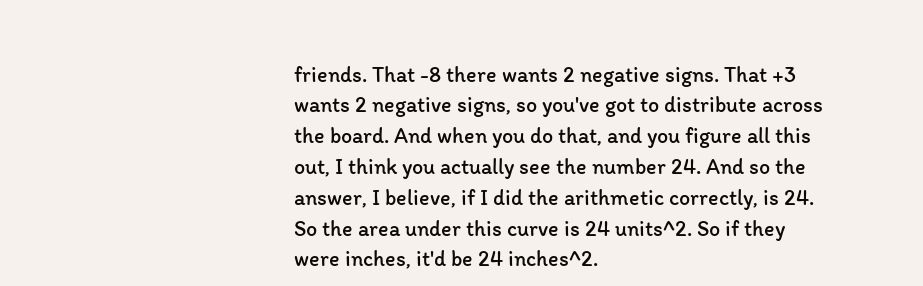friends. That -8 there wants 2 negative signs. That +3 wants 2 negative signs, so you've got to distribute across the board. And when you do that, and you figure all this out, I think you actually see the number 24. And so the answer, I believe, if I did the arithmetic correctly, is 24. So the area under this curve is 24 units^2. So if they were inches, it'd be 24 inches^2.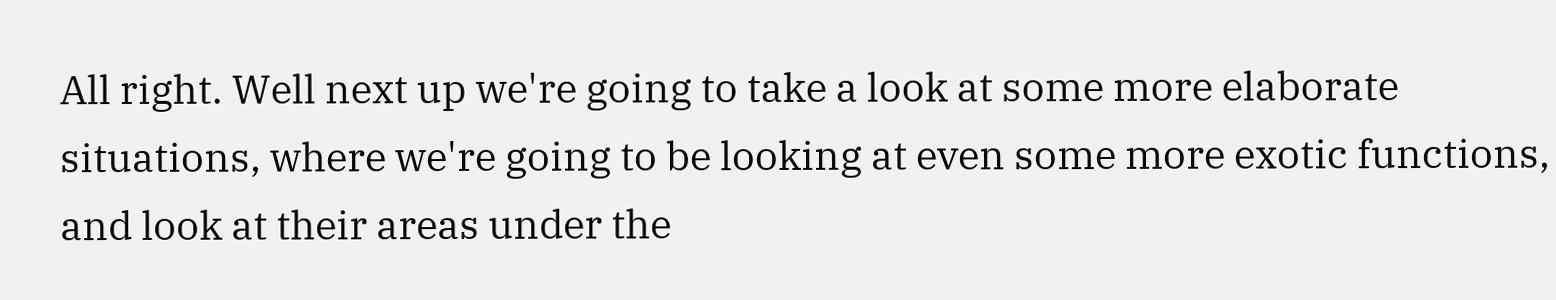All right. Well next up we're going to take a look at some more elaborate situations, where we're going to be looking at even some more exotic functions, and look at their areas under the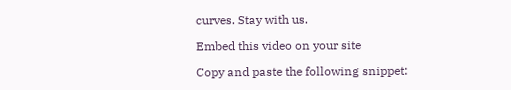curves. Stay with us.

Embed this video on your site

Copy and paste the following snippet: